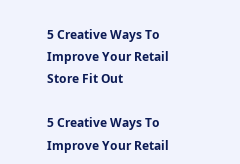5 Creative Ways To Improve Your Retail Store Fit Out

5 Creative Ways To Improve Your Retail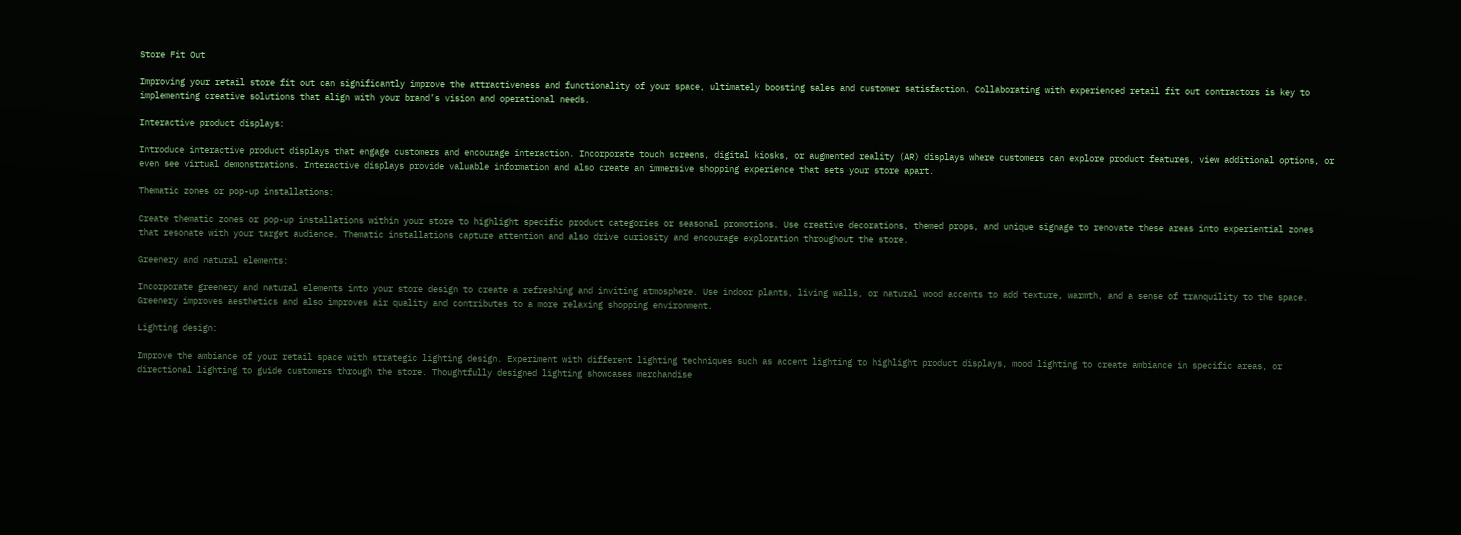Store Fit Out

Improving your retail store fit out can significantly improve the attractiveness and functionality of your space, ultimately boosting sales and customer satisfaction. Collaborating with experienced retail fit out contractors is key to implementing creative solutions that align with your brand’s vision and operational needs.

Interactive product displays:

Introduce interactive product displays that engage customers and encourage interaction. Incorporate touch screens, digital kiosks, or augmented reality (AR) displays where customers can explore product features, view additional options, or even see virtual demonstrations. Interactive displays provide valuable information and also create an immersive shopping experience that sets your store apart.

Thematic zones or pop-up installations:

Create thematic zones or pop-up installations within your store to highlight specific product categories or seasonal promotions. Use creative decorations, themed props, and unique signage to renovate these areas into experiential zones that resonate with your target audience. Thematic installations capture attention and also drive curiosity and encourage exploration throughout the store.

Greenery and natural elements:

Incorporate greenery and natural elements into your store design to create a refreshing and inviting atmosphere. Use indoor plants, living walls, or natural wood accents to add texture, warmth, and a sense of tranquility to the space. Greenery improves aesthetics and also improves air quality and contributes to a more relaxing shopping environment.

Lighting design:

Improve the ambiance of your retail space with strategic lighting design. Experiment with different lighting techniques such as accent lighting to highlight product displays, mood lighting to create ambiance in specific areas, or directional lighting to guide customers through the store. Thoughtfully designed lighting showcases merchandise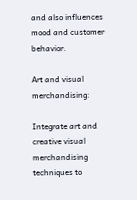and also influences mood and customer behavior.

Art and visual merchandising:

Integrate art and creative visual merchandising techniques to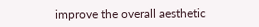improve the overall aesthetic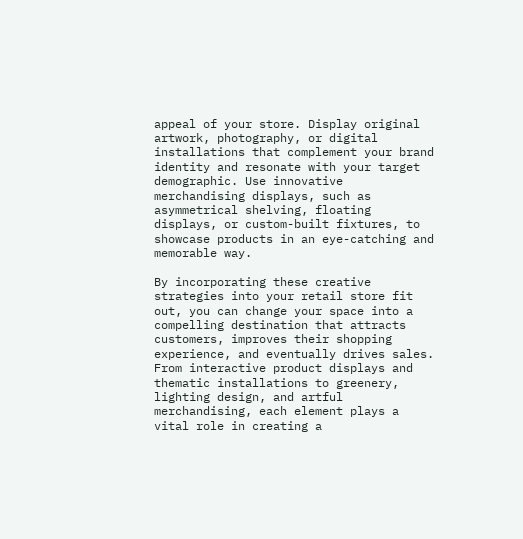appeal of your store. Display original artwork, photography, or digital installations that complement your brand identity and resonate with your target demographic. Use innovative merchandising displays, such as asymmetrical shelving, floating displays, or custom-built fixtures, to showcase products in an eye-catching and memorable way.

By incorporating these creative strategies into your retail store fit out, you can change your space into a compelling destination that attracts customers, improves their shopping experience, and eventually drives sales. From interactive product displays and thematic installations to greenery, lighting design, and artful merchandising, each element plays a vital role in creating a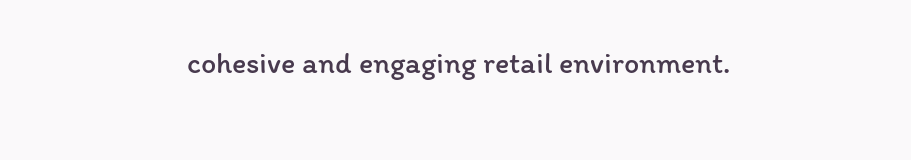cohesive and engaging retail environment.